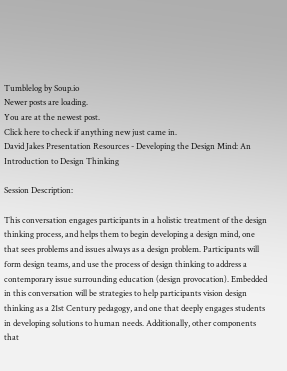Tumblelog by Soup.io
Newer posts are loading.
You are at the newest post.
Click here to check if anything new just came in.
David Jakes Presentation Resources - Developing the Design Mind: An Introduction to Design Thinking

Session Description:

This conversation engages participants in a holistic treatment of the design thinking process, and helps them to begin developing a design mind, one that sees problems and issues always as a design problem. Participants will form design teams, and use the process of design thinking to address a contemporary issue surrounding education (design provocation). Embedded in this conversation will be strategies to help participants vision design thinking as a 21st Century pedagogy, and one that deeply engages students in developing solutions to human needs. Additionally, other components that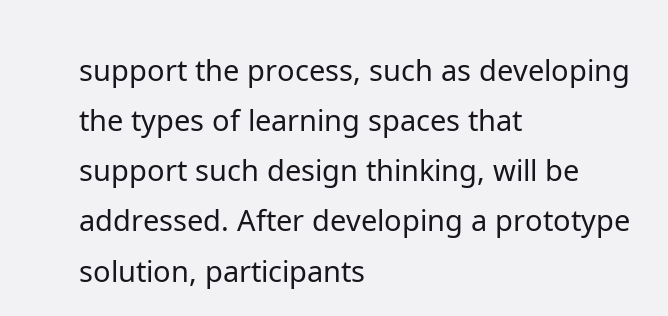support the process, such as developing the types of learning spaces that support such design thinking, will be addressed. After developing a prototype solution, participants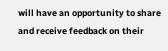will have an opportunity to share and receive feedback on their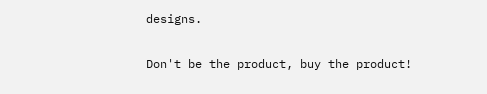designs.

Don't be the product, buy the product!